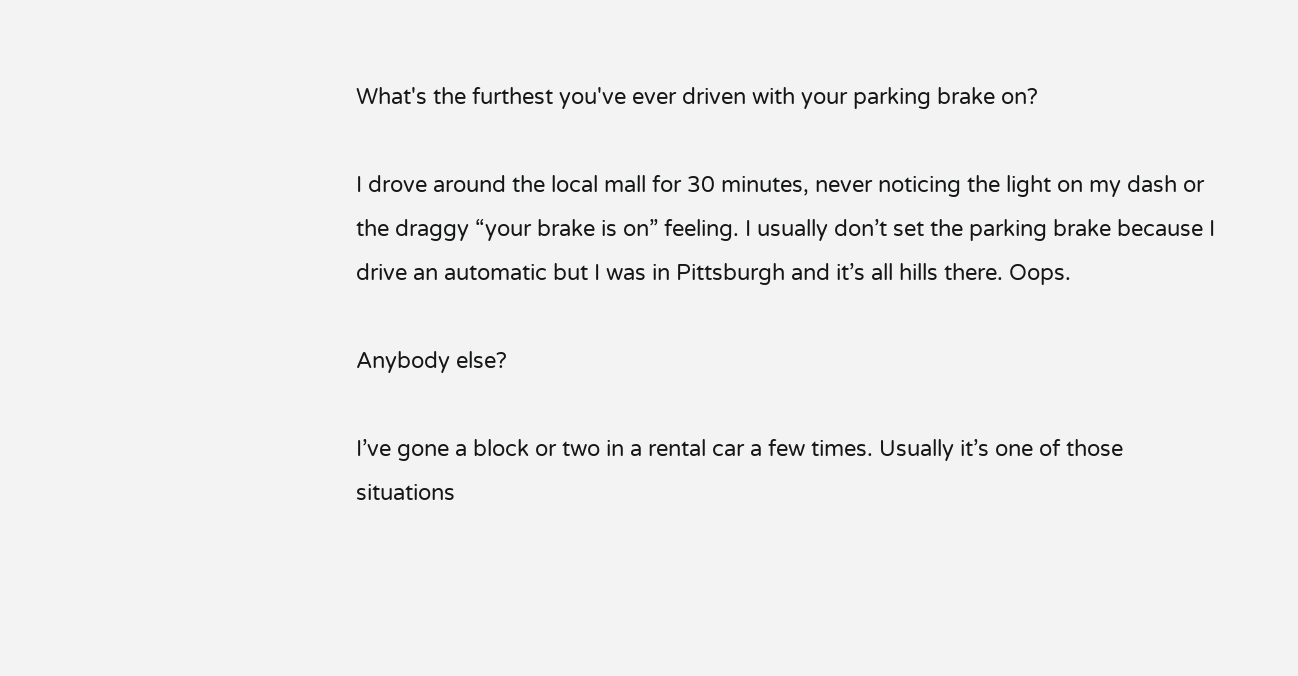What's the furthest you've ever driven with your parking brake on?

I drove around the local mall for 30 minutes, never noticing the light on my dash or the draggy “your brake is on” feeling. I usually don’t set the parking brake because I drive an automatic but I was in Pittsburgh and it’s all hills there. Oops.

Anybody else?

I’ve gone a block or two in a rental car a few times. Usually it’s one of those situations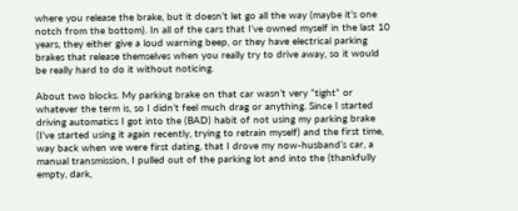where you release the brake, but it doesn’t let go all the way (maybe it’s one notch from the bottom). In all of the cars that I’ve owned myself in the last 10 years, they either give a loud warning beep, or they have electrical parking brakes that release themselves when you really try to drive away, so it would be really hard to do it without noticing.

About two blocks. My parking brake on that car wasn’t very “tight” or whatever the term is, so I didn’t feel much drag or anything. Since I started driving automatics I got into the (BAD) habit of not using my parking brake (I’ve started using it again recently, trying to retrain myself) and the first time, way back when we were first dating, that I drove my now-husband’s car, a manual transmission, I pulled out of the parking lot and into the (thankfully empty, dark,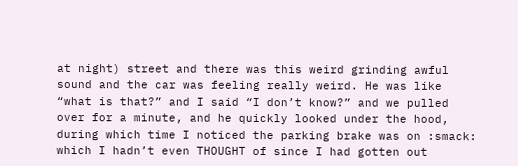at night) street and there was this weird grinding awful sound and the car was feeling really weird. He was like “what is that?” and I said “I don’t know?” and we pulled over for a minute, and he quickly looked under the hood, during which time I noticed the parking brake was on :smack: which I hadn’t even THOUGHT of since I had gotten out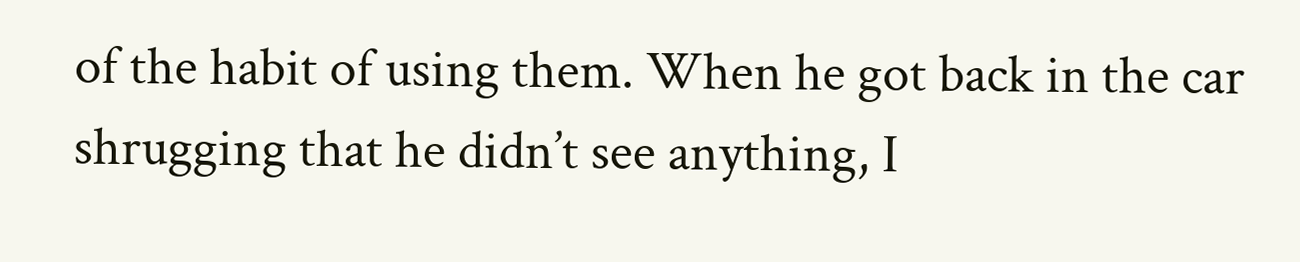of the habit of using them. When he got back in the car shrugging that he didn’t see anything, I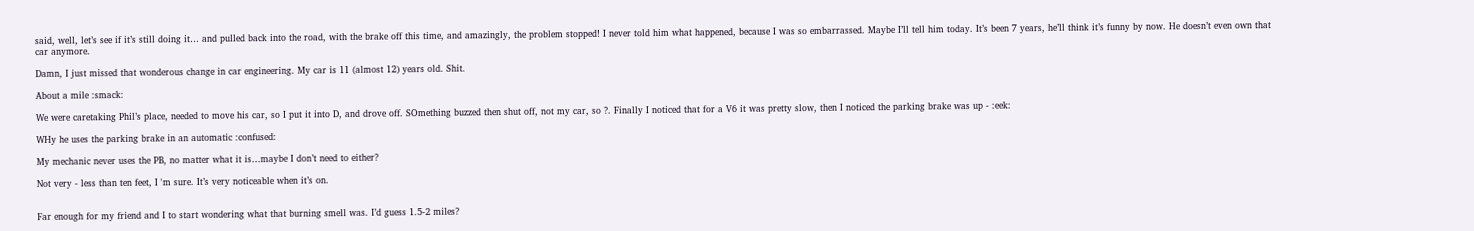said, well, let’s see if it’s still doing it… and pulled back into the road, with the brake off this time, and amazingly, the problem stopped! I never told him what happened, because I was so embarrassed. Maybe I’ll tell him today. It’s been 7 years, he’ll think it’s funny by now. He doesn’t even own that car anymore.

Damn, I just missed that wonderous change in car engineering. My car is 11 (almost 12) years old. Shit.

About a mile :smack:

We were caretaking Phil’s place, needed to move his car, so I put it into D, and drove off. SOmething buzzed then shut off, not my car, so ?. Finally I noticed that for a V6 it was pretty slow, then I noticed the parking brake was up - :eek:

WHy he uses the parking brake in an automatic :confused:

My mechanic never uses the PB, no matter what it is…maybe I don’t need to either?

Not very - less than ten feet, I 'm sure. It’s very noticeable when it’s on.


Far enough for my friend and I to start wondering what that burning smell was. I’d guess 1.5-2 miles?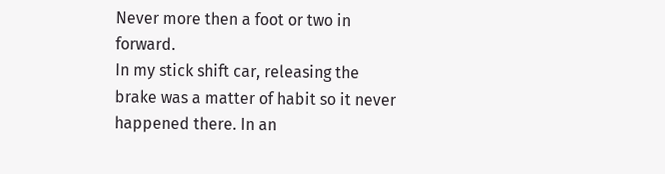Never more then a foot or two in forward.
In my stick shift car, releasing the brake was a matter of habit so it never happened there. In an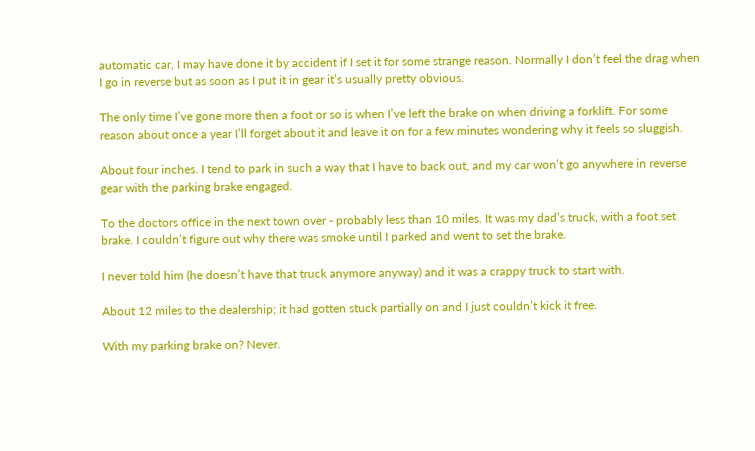automatic car, I may have done it by accident if I set it for some strange reason. Normally I don’t feel the drag when I go in reverse but as soon as I put it in gear it’s usually pretty obvious.

The only time I’ve gone more then a foot or so is when I’ve left the brake on when driving a forklift. For some reason about once a year I’ll forget about it and leave it on for a few minutes wondering why it feels so sluggish.

About four inches. I tend to park in such a way that I have to back out, and my car won’t go anywhere in reverse gear with the parking brake engaged.

To the doctors office in the next town over - probably less than 10 miles. It was my dad’s truck, with a foot set brake. I couldn’t figure out why there was smoke until I parked and went to set the brake.

I never told him (he doesn’t have that truck anymore anyway) and it was a crappy truck to start with.

About 12 miles to the dealership; it had gotten stuck partially on and I just couldn’t kick it free.

With my parking brake on? Never.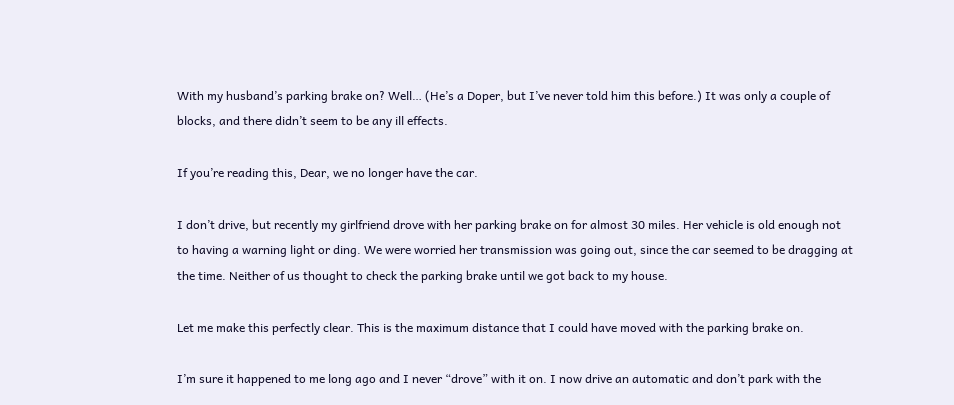With my husband’s parking brake on? Well… (He’s a Doper, but I’ve never told him this before.) It was only a couple of blocks, and there didn’t seem to be any ill effects.

If you’re reading this, Dear, we no longer have the car.

I don’t drive, but recently my girlfriend drove with her parking brake on for almost 30 miles. Her vehicle is old enough not to having a warning light or ding. We were worried her transmission was going out, since the car seemed to be dragging at the time. Neither of us thought to check the parking brake until we got back to my house.

Let me make this perfectly clear. This is the maximum distance that I could have moved with the parking brake on.

I’m sure it happened to me long ago and I never “drove” with it on. I now drive an automatic and don’t park with the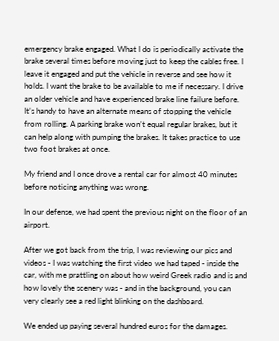emergency brake engaged. What I do is periodically activate the brake several times before moving just to keep the cables free. I leave it engaged and put the vehicle in reverse and see how it holds. I want the brake to be available to me if necessary. I drive an older vehicle and have experienced brake line failure before. It’s handy to have an alternate means of stopping the vehicle from rolling. A parking brake won’t equal regular brakes, but it can help along with pumping the brakes. It takes practice to use two foot brakes at once.

My friend and I once drove a rental car for almost 40 minutes before noticing anything was wrong.

In our defense, we had spent the previous night on the floor of an airport.

After we got back from the trip, I was reviewing our pics and videos - I was watching the first video we had taped - inside the car, with me prattling on about how weird Greek radio and is and how lovely the scenery was - and in the background, you can very clearly see a red light blinking on the dashboard.

We ended up paying several hundred euros for the damages.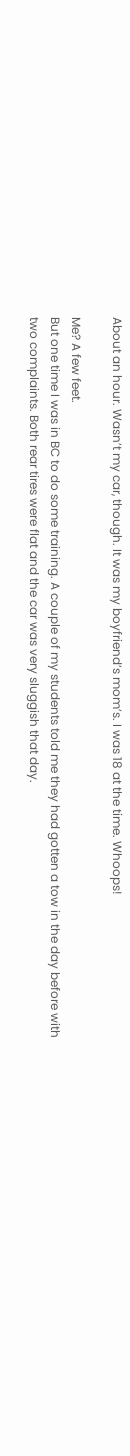About an hour. Wasn’t my car, though. It was my boyfriend’s mom’s. I was 18 at the time. Whoops!

Me? A few feet.
But one time I was in BC to do some training. A couple of my students told me they had gotten a tow in the day before with two complaints. Both rear tires were flat and the car was very sluggish that day.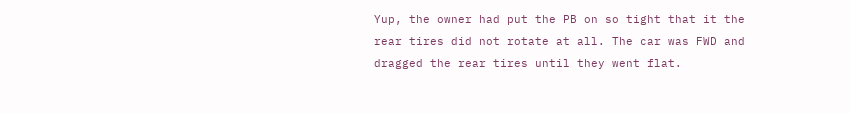Yup, the owner had put the PB on so tight that it the rear tires did not rotate at all. The car was FWD and dragged the rear tires until they went flat.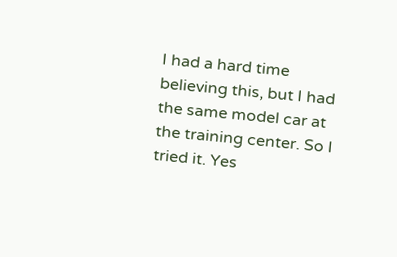I had a hard time believing this, but I had the same model car at the training center. So I tried it. Yes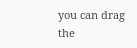you can drag the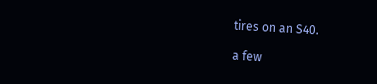tires on an S40.

a few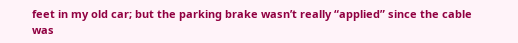feet in my old car; but the parking brake wasn’t really “applied” since the cable was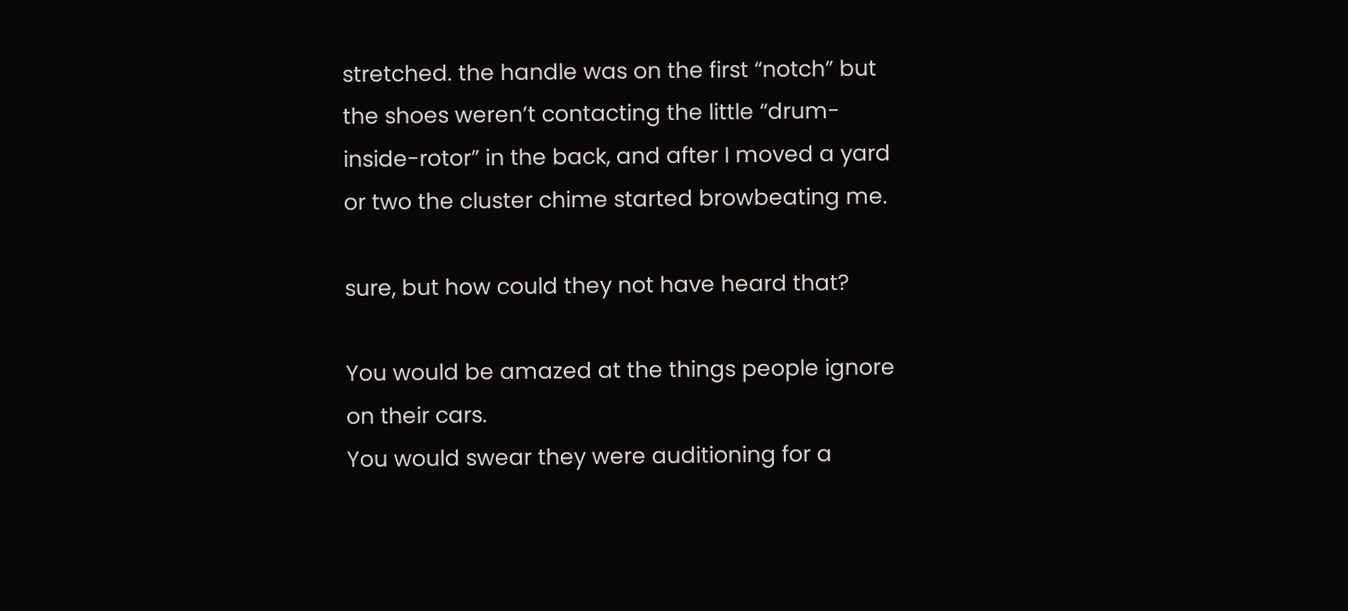stretched. the handle was on the first “notch” but the shoes weren’t contacting the little “drum-inside-rotor” in the back, and after I moved a yard or two the cluster chime started browbeating me.

sure, but how could they not have heard that?

You would be amazed at the things people ignore on their cars.
You would swear they were auditioning for a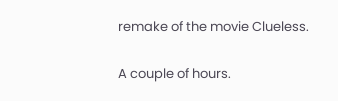remake of the movie Clueless.

A couple of hours.